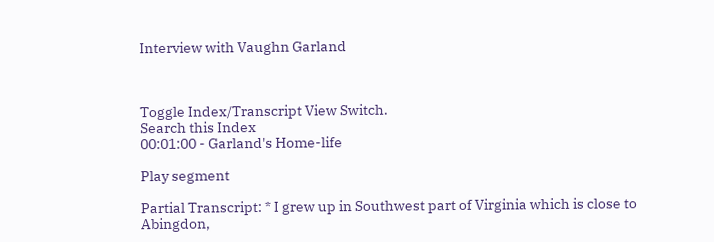Interview with Vaughn Garland



Toggle Index/Transcript View Switch.
Search this Index
00:01:00 - Garland's Home-life

Play segment

Partial Transcript: * I grew up in Southwest part of Virginia which is close to Abingdon,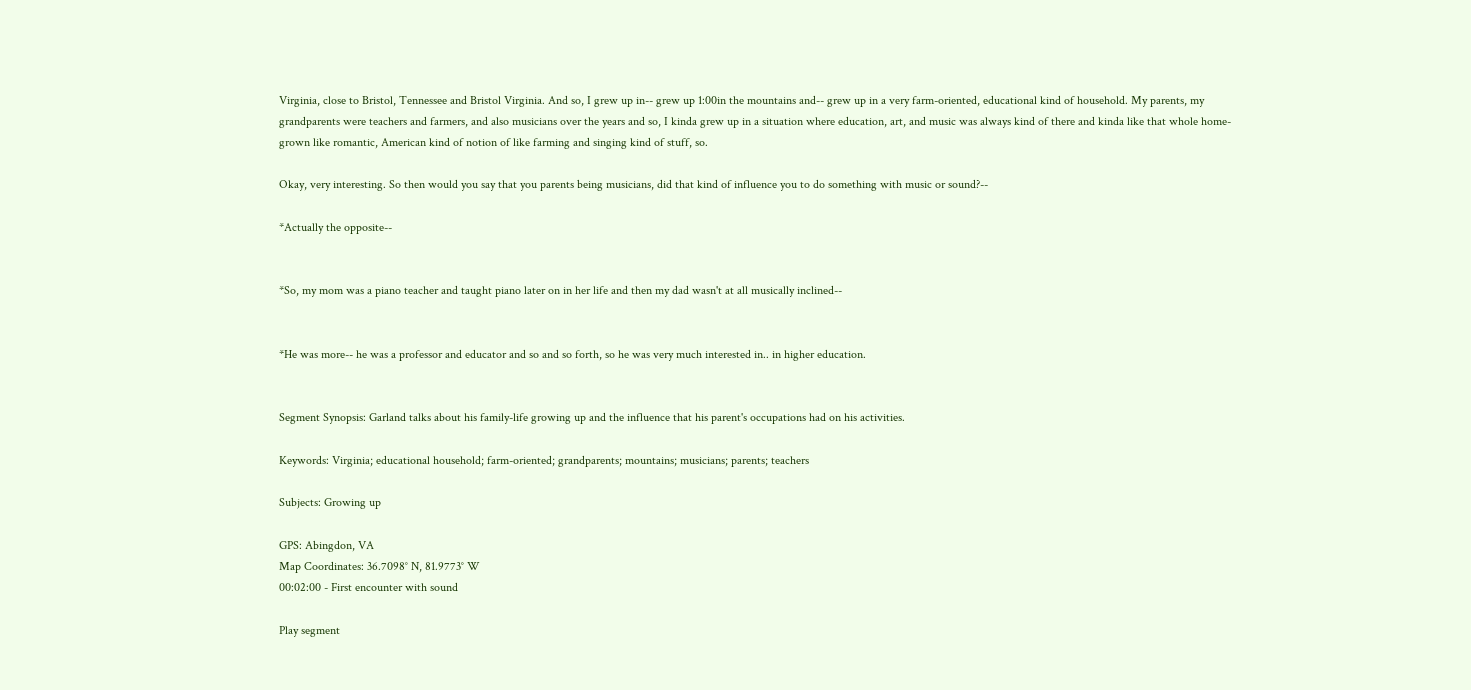Virginia, close to Bristol, Tennessee and Bristol Virginia. And so, I grew up in-- grew up 1:00in the mountains and-- grew up in a very farm-oriented, educational kind of household. My parents, my grandparents were teachers and farmers, and also musicians over the years and so, I kinda grew up in a situation where education, art, and music was always kind of there and kinda like that whole home-grown like romantic, American kind of notion of like farming and singing kind of stuff, so.

Okay, very interesting. So then would you say that you parents being musicians, did that kind of influence you to do something with music or sound?--

*Actually the opposite--


*So, my mom was a piano teacher and taught piano later on in her life and then my dad wasn't at all musically inclined--


*He was more-- he was a professor and educator and so and so forth, so he was very much interested in.. in higher education.


Segment Synopsis: Garland talks about his family-life growing up and the influence that his parent's occupations had on his activities.

Keywords: Virginia; educational household; farm-oriented; grandparents; mountains; musicians; parents; teachers

Subjects: Growing up

GPS: Abingdon, VA
Map Coordinates: 36.7098° N, 81.9773° W
00:02:00 - First encounter with sound

Play segment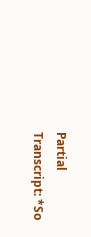Partial Transcript: *So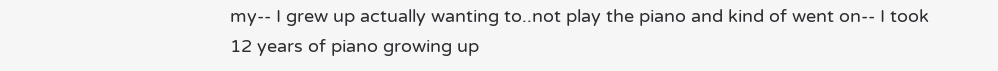my-- I grew up actually wanting to..not play the piano and kind of went on-- I took 12 years of piano growing up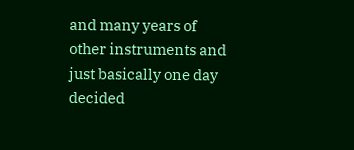and many years of other instruments and just basically one day decided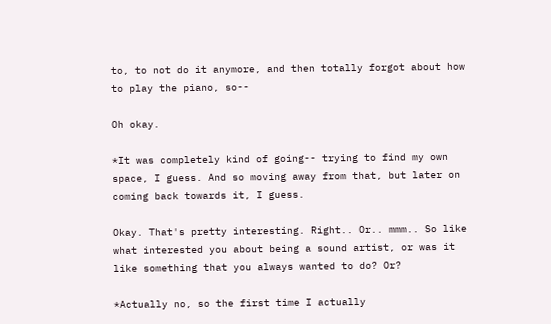to, to not do it anymore, and then totally forgot about how to play the piano, so--

Oh okay.

*It was completely kind of going-- trying to find my own space, I guess. And so moving away from that, but later on coming back towards it, I guess.

Okay. That's pretty interesting. Right.. Or.. mmm.. So like what interested you about being a sound artist, or was it like something that you always wanted to do? Or?

*Actually no, so the first time I actually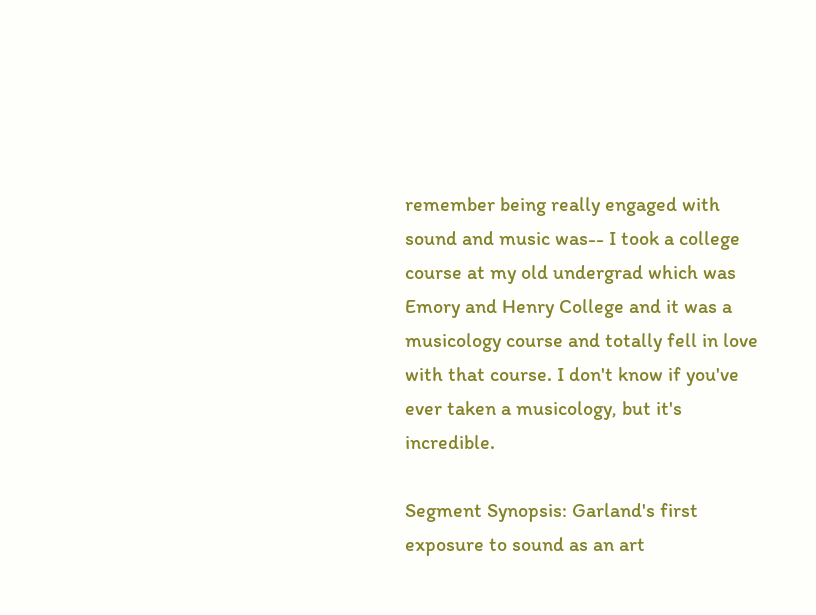remember being really engaged with sound and music was-- I took a college course at my old undergrad which was Emory and Henry College and it was a musicology course and totally fell in love with that course. I don't know if you've ever taken a musicology, but it's incredible.

Segment Synopsis: Garland's first exposure to sound as an art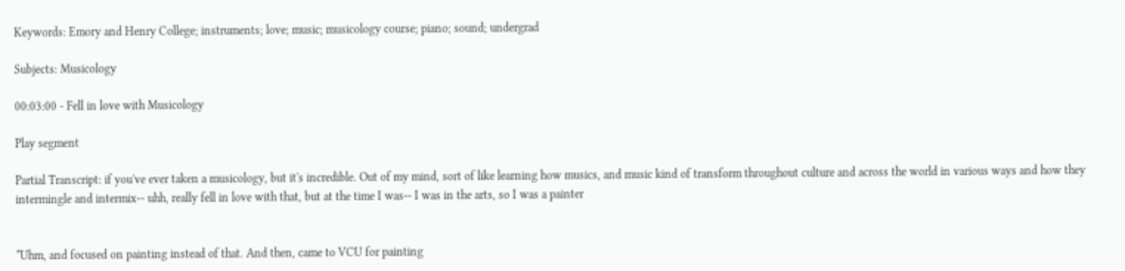Keywords: Emory and Henry College; instruments; love; music; musicology course; piano; sound; undergrad

Subjects: Musicology

00:03:00 - Fell in love with Musicology

Play segment

Partial Transcript: if you've ever taken a musicology, but it's incredible. Out of my mind, sort of like learning how musics, and music kind of transform throughout culture and across the world in various ways and how they intermingle and intermix-- uhh, really fell in love with that, but at the time I was-- I was in the arts, so I was a painter


*Uhm, and focused on painting instead of that. And then, came to VCU for painting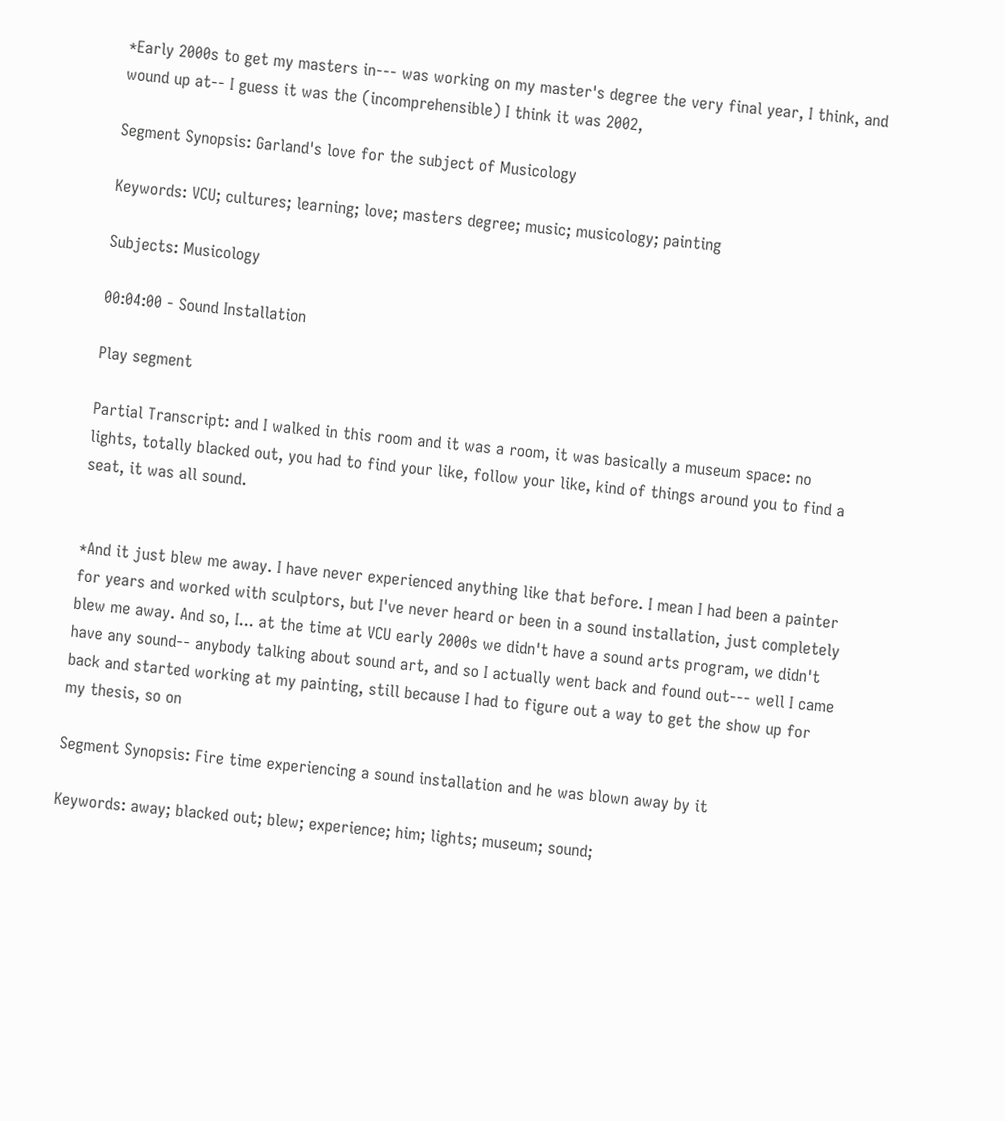*Early 2000s to get my masters in--- was working on my master's degree the very final year, I think, and wound up at-- I guess it was the (incomprehensible) I think it was 2002,

Segment Synopsis: Garland's love for the subject of Musicology

Keywords: VCU; cultures; learning; love; masters degree; music; musicology; painting

Subjects: Musicology

00:04:00 - Sound Installation

Play segment

Partial Transcript: and I walked in this room and it was a room, it was basically a museum space: no lights, totally blacked out, you had to find your like, follow your like, kind of things around you to find a seat, it was all sound.


*And it just blew me away. I have never experienced anything like that before. I mean I had been a painter for years and worked with sculptors, but I've never heard or been in a sound installation, just completely blew me away. And so, I... at the time at VCU early 2000s we didn't have a sound arts program, we didn't have any sound-- anybody talking about sound art, and so I actually went back and found out--- well I came back and started working at my painting, still because I had to figure out a way to get the show up for my thesis, so on

Segment Synopsis: Fire time experiencing a sound installation and he was blown away by it

Keywords: away; blacked out; blew; experience; him; lights; museum; sound;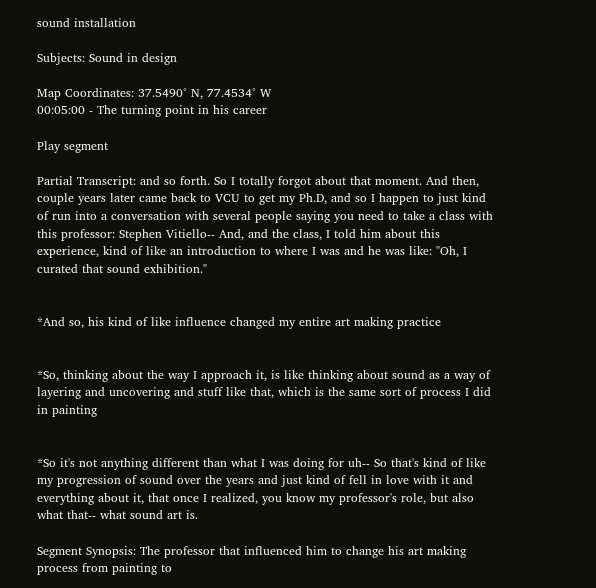sound installation

Subjects: Sound in design

Map Coordinates: 37.5490° N, 77.4534° W
00:05:00 - The turning point in his career

Play segment

Partial Transcript: and so forth. So I totally forgot about that moment. And then, couple years later came back to VCU to get my Ph.D, and so I happen to just kind of run into a conversation with several people saying you need to take a class with this professor: Stephen Vitiello-- And, and the class, I told him about this experience, kind of like an introduction to where I was and he was like: "Oh, I curated that sound exhibition."


*And so, his kind of like influence changed my entire art making practice


*So, thinking about the way I approach it, is like thinking about sound as a way of layering and uncovering and stuff like that, which is the same sort of process I did in painting


*So it's not anything different than what I was doing for uh-- So that's kind of like my progression of sound over the years and just kind of fell in love with it and everything about it, that once I realized, you know my professor's role, but also what that-- what sound art is.

Segment Synopsis: The professor that influenced him to change his art making process from painting to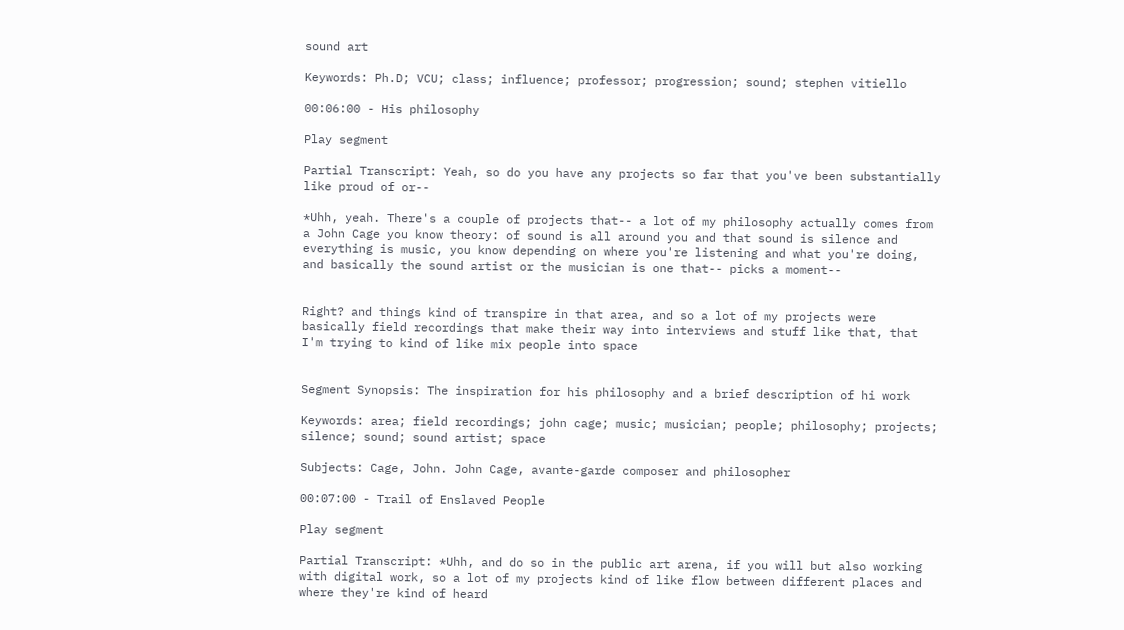sound art

Keywords: Ph.D; VCU; class; influence; professor; progression; sound; stephen vitiello

00:06:00 - His philosophy

Play segment

Partial Transcript: Yeah, so do you have any projects so far that you've been substantially like proud of or--

*Uhh, yeah. There's a couple of projects that-- a lot of my philosophy actually comes from a John Cage you know theory: of sound is all around you and that sound is silence and everything is music, you know depending on where you're listening and what you're doing, and basically the sound artist or the musician is one that-- picks a moment--


Right? and things kind of transpire in that area, and so a lot of my projects were basically field recordings that make their way into interviews and stuff like that, that I'm trying to kind of like mix people into space


Segment Synopsis: The inspiration for his philosophy and a brief description of hi work

Keywords: area; field recordings; john cage; music; musician; people; philosophy; projects; silence; sound; sound artist; space

Subjects: Cage, John. John Cage, avante-garde composer and philosopher

00:07:00 - Trail of Enslaved People

Play segment

Partial Transcript: *Uhh, and do so in the public art arena, if you will but also working with digital work, so a lot of my projects kind of like flow between different places and where they're kind of heard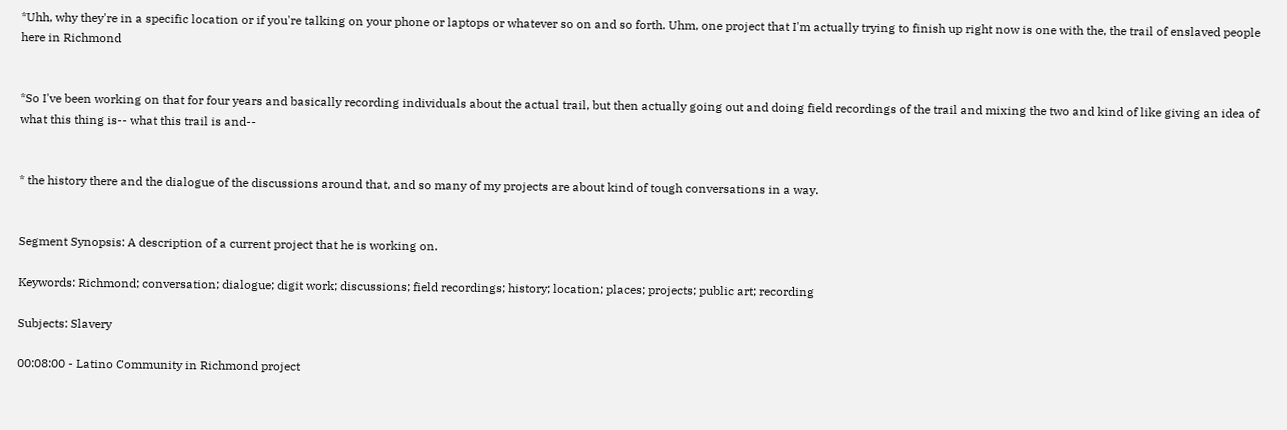*Uhh, why they're in a specific location or if you're talking on your phone or laptops or whatever so on and so forth. Uhm, one project that I'm actually trying to finish up right now is one with the, the trail of enslaved people here in Richmond


*So I've been working on that for four years and basically recording individuals about the actual trail, but then actually going out and doing field recordings of the trail and mixing the two and kind of like giving an idea of what this thing is-- what this trail is and--


* the history there and the dialogue of the discussions around that, and so many of my projects are about kind of tough conversations in a way.


Segment Synopsis: A description of a current project that he is working on.

Keywords: Richmond; conversation; dialogue; digit work; discussions; field recordings; history; location; places; projects; public art; recording

Subjects: Slavery

00:08:00 - Latino Community in Richmond project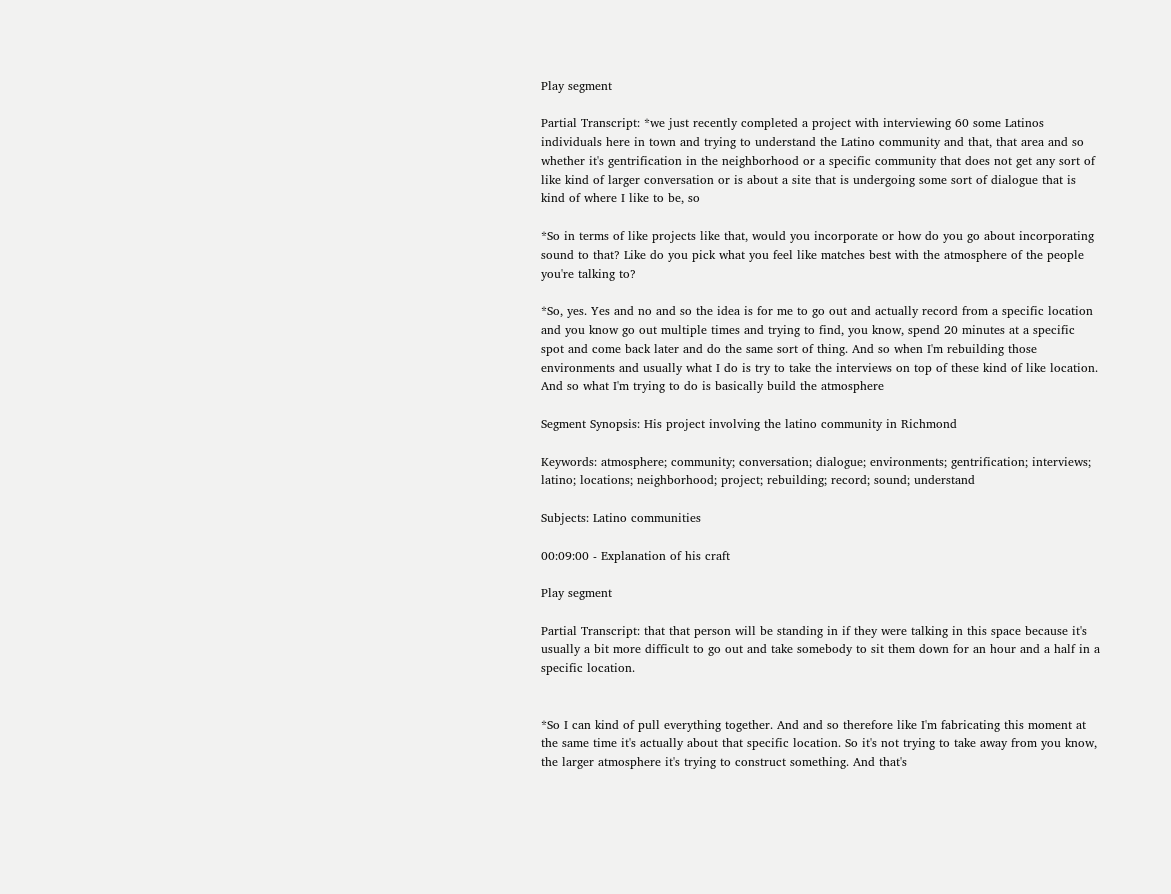Play segment

Partial Transcript: *we just recently completed a project with interviewing 60 some Latinos individuals here in town and trying to understand the Latino community and that, that area and so whether it's gentrification in the neighborhood or a specific community that does not get any sort of like kind of larger conversation or is about a site that is undergoing some sort of dialogue that is kind of where I like to be, so

*So in terms of like projects like that, would you incorporate or how do you go about incorporating sound to that? Like do you pick what you feel like matches best with the atmosphere of the people you're talking to?

*So, yes. Yes and no and so the idea is for me to go out and actually record from a specific location and you know go out multiple times and trying to find, you know, spend 20 minutes at a specific spot and come back later and do the same sort of thing. And so when I'm rebuilding those environments and usually what I do is try to take the interviews on top of these kind of like location. And so what I'm trying to do is basically build the atmosphere

Segment Synopsis: His project involving the latino community in Richmond

Keywords: atmosphere; community; conversation; dialogue; environments; gentrification; interviews; latino; locations; neighborhood; project; rebuilding; record; sound; understand

Subjects: Latino communities

00:09:00 - Explanation of his craft

Play segment

Partial Transcript: that that person will be standing in if they were talking in this space because it's usually a bit more difficult to go out and take somebody to sit them down for an hour and a half in a specific location.


*So I can kind of pull everything together. And and so therefore like I'm fabricating this moment at the same time it's actually about that specific location. So it's not trying to take away from you know, the larger atmosphere it's trying to construct something. And that's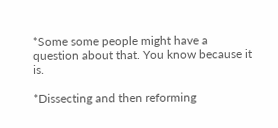*Some some people might have a question about that. You know because it is.

*Dissecting and then reforming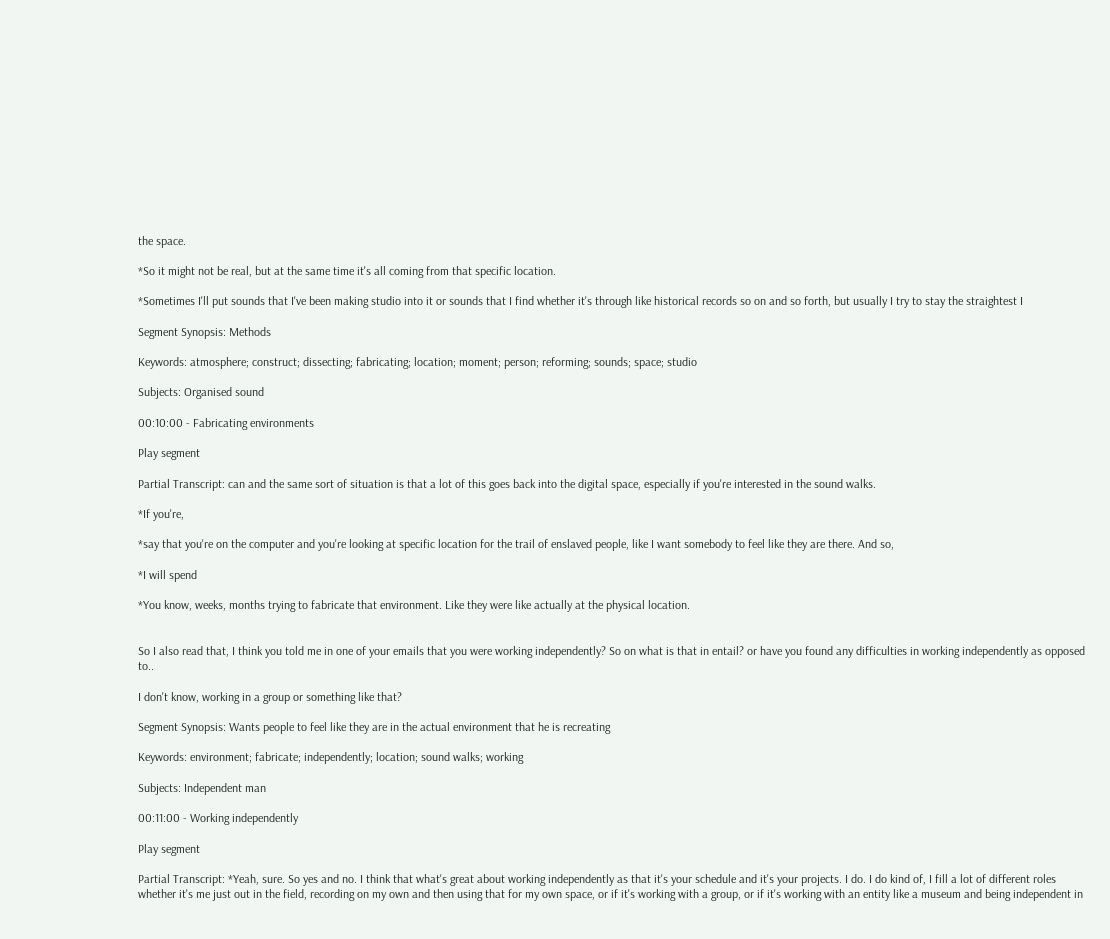the space.

*So it might not be real, but at the same time it's all coming from that specific location.

*Sometimes I'll put sounds that I've been making studio into it or sounds that I find whether it's through like historical records so on and so forth, but usually I try to stay the straightest I

Segment Synopsis: Methods

Keywords: atmosphere; construct; dissecting; fabricating; location; moment; person; reforming; sounds; space; studio

Subjects: Organised sound

00:10:00 - Fabricating environments

Play segment

Partial Transcript: can and the same sort of situation is that a lot of this goes back into the digital space, especially if you're interested in the sound walks.

*If you're,

*say that you're on the computer and you're looking at specific location for the trail of enslaved people, like I want somebody to feel like they are there. And so,

*I will spend

*You know, weeks, months trying to fabricate that environment. Like they were like actually at the physical location.


So I also read that, I think you told me in one of your emails that you were working independently? So on what is that in entail? or have you found any difficulties in working independently as opposed to..

I don't know, working in a group or something like that?

Segment Synopsis: Wants people to feel like they are in the actual environment that he is recreating

Keywords: environment; fabricate; independently; location; sound walks; working

Subjects: Independent man

00:11:00 - Working independently

Play segment

Partial Transcript: *Yeah, sure. So yes and no. I think that what's great about working independently as that it's your schedule and it's your projects. I do. I do kind of, I fill a lot of different roles whether it's me just out in the field, recording on my own and then using that for my own space, or if it's working with a group, or if it's working with an entity like a museum and being independent in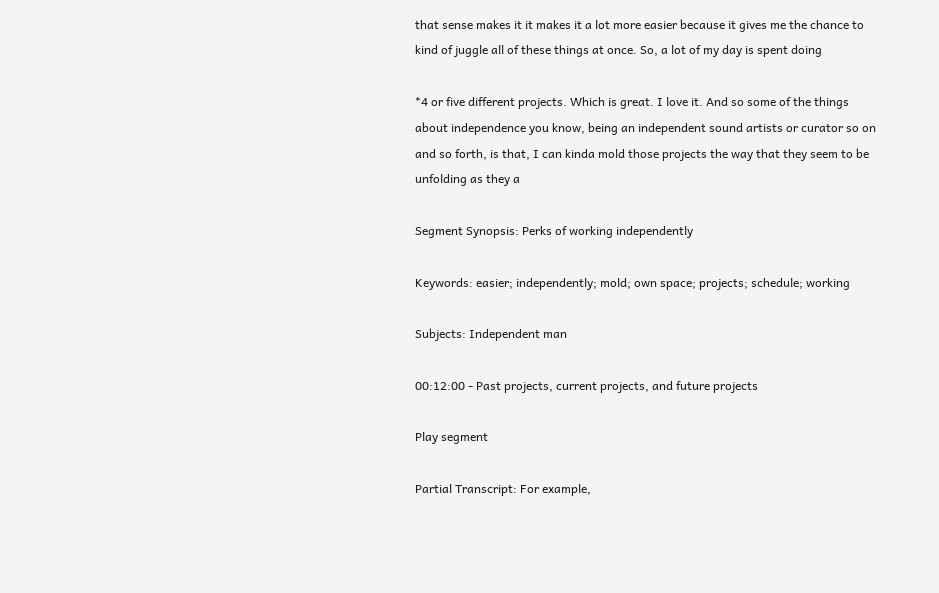that sense makes it it makes it a lot more easier because it gives me the chance to kind of juggle all of these things at once. So, a lot of my day is spent doing

*4 or five different projects. Which is great. I love it. And so some of the things about independence you know, being an independent sound artists or curator so on and so forth, is that, I can kinda mold those projects the way that they seem to be unfolding as they a

Segment Synopsis: Perks of working independently

Keywords: easier; independently; mold; own space; projects; schedule; working

Subjects: Independent man

00:12:00 - Past projects, current projects, and future projects

Play segment

Partial Transcript: For example,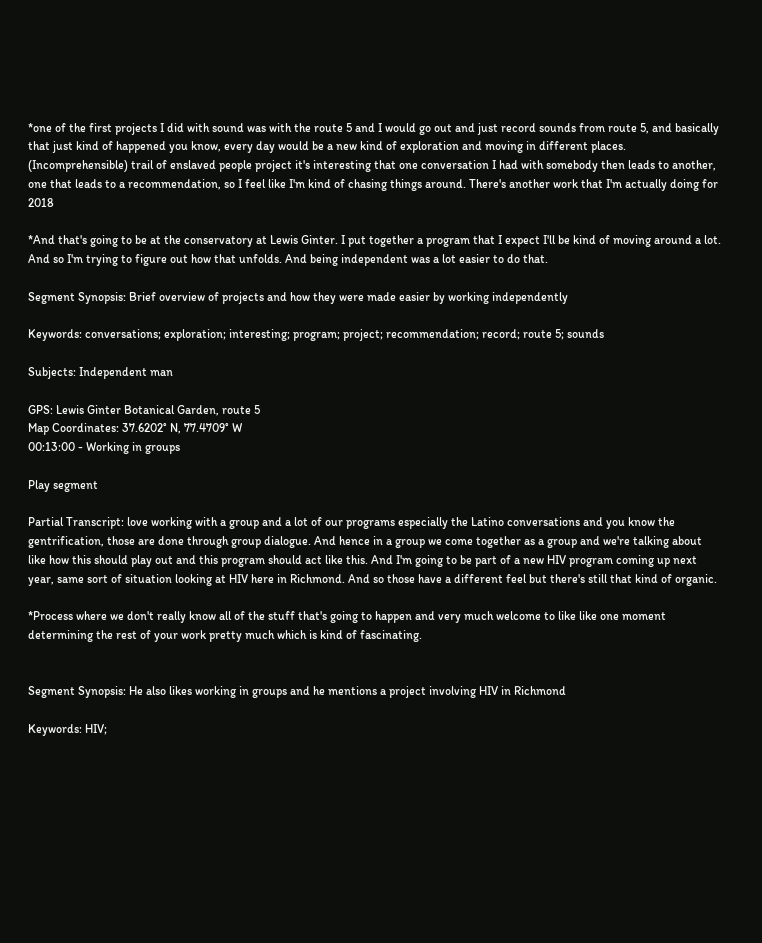*one of the first projects I did with sound was with the route 5 and I would go out and just record sounds from route 5, and basically that just kind of happened you know, every day would be a new kind of exploration and moving in different places. (Incomprehensible) trail of enslaved people project it's interesting that one conversation I had with somebody then leads to another, one that leads to a recommendation, so I feel like I'm kind of chasing things around. There's another work that I'm actually doing for 2018

*And that's going to be at the conservatory at Lewis Ginter. I put together a program that I expect I'll be kind of moving around a lot. And so I'm trying to figure out how that unfolds. And being independent was a lot easier to do that.

Segment Synopsis: Brief overview of projects and how they were made easier by working independently

Keywords: conversations; exploration; interesting; program; project; recommendation; record; route 5; sounds

Subjects: Independent man

GPS: Lewis Ginter Botanical Garden, route 5
Map Coordinates: 37.6202° N, 77.4709° W
00:13:00 - Working in groups

Play segment

Partial Transcript: love working with a group and a lot of our programs especially the Latino conversations and you know the gentrification, those are done through group dialogue. And hence in a group we come together as a group and we're talking about like how this should play out and this program should act like this. And I'm going to be part of a new HIV program coming up next year, same sort of situation looking at HIV here in Richmond. And so those have a different feel but there's still that kind of organic.

*Process where we don't really know all of the stuff that's going to happen and very much welcome to like like one moment determining the rest of your work pretty much which is kind of fascinating.


Segment Synopsis: He also likes working in groups and he mentions a project involving HIV in Richmond

Keywords: HIV;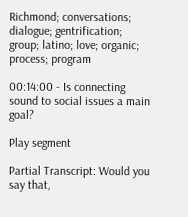Richmond; conversations; dialogue; gentrification; group; latino; love; organic; process; program

00:14:00 - Is connecting sound to social issues a main goal?

Play segment

Partial Transcript: Would you say that,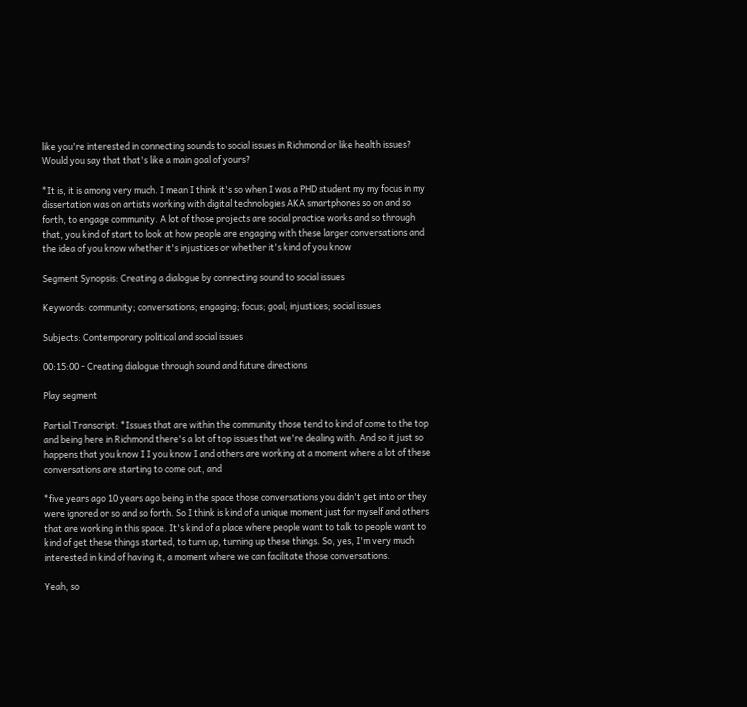like you're interested in connecting sounds to social issues in Richmond or like health issues? Would you say that that's like a main goal of yours?

*It is, it is among very much. I mean I think it's so when I was a PHD student my my focus in my dissertation was on artists working with digital technologies AKA smartphones so on and so forth, to engage community. A lot of those projects are social practice works and so through that, you kind of start to look at how people are engaging with these larger conversations and the idea of you know whether it's injustices or whether it's kind of you know

Segment Synopsis: Creating a dialogue by connecting sound to social issues

Keywords: community; conversations; engaging; focus; goal; injustices; social issues

Subjects: Contemporary political and social issues

00:15:00 - Creating dialogue through sound and future directions

Play segment

Partial Transcript: *Issues that are within the community those tend to kind of come to the top and being here in Richmond there's a lot of top issues that we're dealing with. And so it just so happens that you know I I you know I and others are working at a moment where a lot of these conversations are starting to come out, and

*five years ago 10 years ago being in the space those conversations you didn't get into or they were ignored or so and so forth. So I think is kind of a unique moment just for myself and others that are working in this space. It's kind of a place where people want to talk to people want to kind of get these things started, to turn up, turning up these things. So, yes, I'm very much interested in kind of having it, a moment where we can facilitate those conversations.

Yeah, so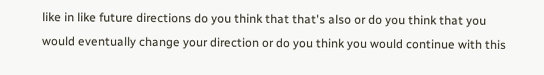like in like future directions do you think that that's also or do you think that you would eventually change your direction or do you think you would continue with this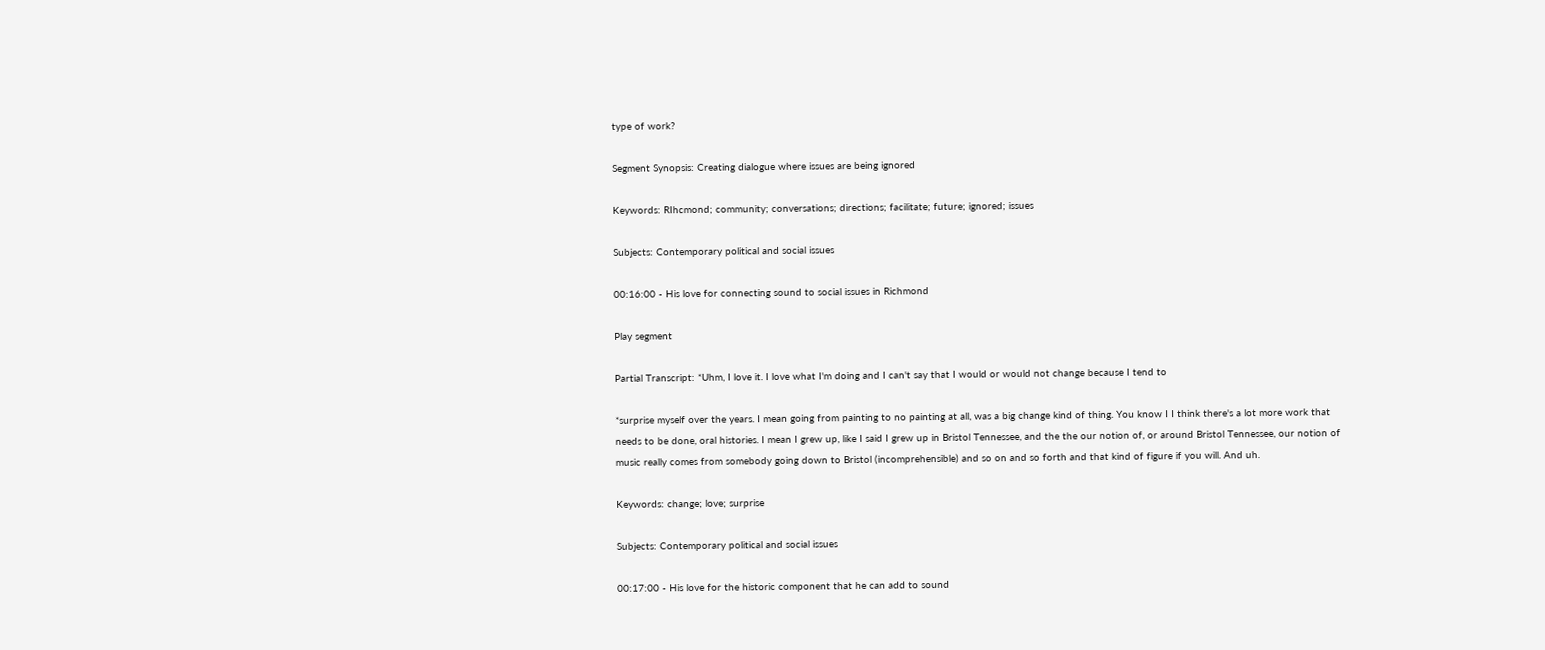type of work?

Segment Synopsis: Creating dialogue where issues are being ignored

Keywords: RIhcmond; community; conversations; directions; facilitate; future; ignored; issues

Subjects: Contemporary political and social issues

00:16:00 - His love for connecting sound to social issues in Richmond

Play segment

Partial Transcript: *Uhm, I love it. I love what I'm doing and I can't say that I would or would not change because I tend to

*surprise myself over the years. I mean going from painting to no painting at all, was a big change kind of thing. You know I I think there's a lot more work that needs to be done, oral histories. I mean I grew up, like I said I grew up in Bristol Tennessee, and the the our notion of, or around Bristol Tennessee, our notion of music really comes from somebody going down to Bristol (incomprehensible) and so on and so forth and that kind of figure if you will. And uh.

Keywords: change; love; surprise

Subjects: Contemporary political and social issues

00:17:00 - His love for the historic component that he can add to sound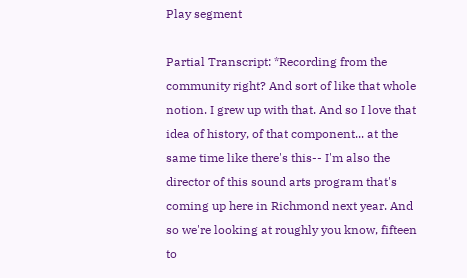Play segment

Partial Transcript: *Recording from the community right? And sort of like that whole notion. I grew up with that. And so I love that idea of history, of that component... at the same time like there's this-- I'm also the director of this sound arts program that's coming up here in Richmond next year. And so we're looking at roughly you know, fifteen to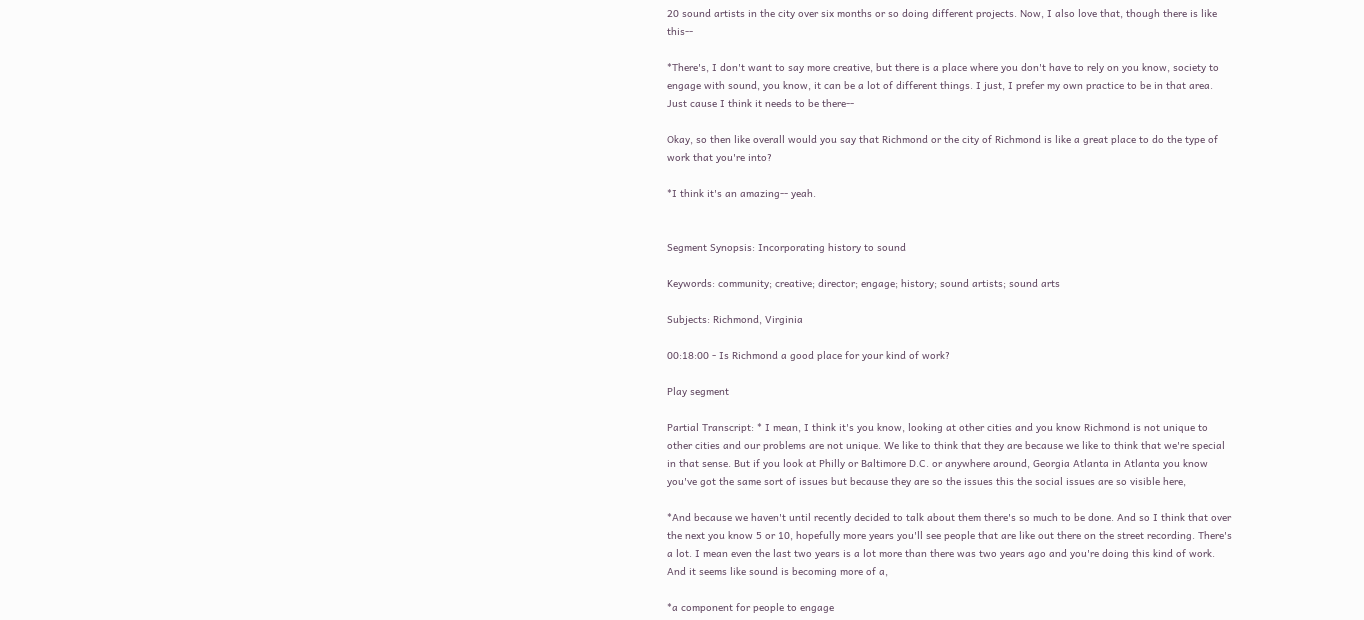20 sound artists in the city over six months or so doing different projects. Now, I also love that, though there is like this--

*There's, I don't want to say more creative, but there is a place where you don't have to rely on you know, society to engage with sound, you know, it can be a lot of different things. I just, I prefer my own practice to be in that area. Just cause I think it needs to be there--

Okay, so then like overall would you say that Richmond or the city of Richmond is like a great place to do the type of work that you're into?

*I think it's an amazing-- yeah.


Segment Synopsis: Incorporating history to sound

Keywords: community; creative; director; engage; history; sound artists; sound arts

Subjects: Richmond, Virginia

00:18:00 - Is Richmond a good place for your kind of work?

Play segment

Partial Transcript: * I mean, I think it's you know, looking at other cities and you know Richmond is not unique to other cities and our problems are not unique. We like to think that they are because we like to think that we're special in that sense. But if you look at Philly or Baltimore D.C. or anywhere around, Georgia Atlanta in Atlanta you know you've got the same sort of issues but because they are so the issues this the social issues are so visible here,

*And because we haven't until recently decided to talk about them there's so much to be done. And so I think that over the next you know 5 or 10, hopefully more years you'll see people that are like out there on the street recording. There's a lot. I mean even the last two years is a lot more than there was two years ago and you're doing this kind of work. And it seems like sound is becoming more of a,

*a component for people to engage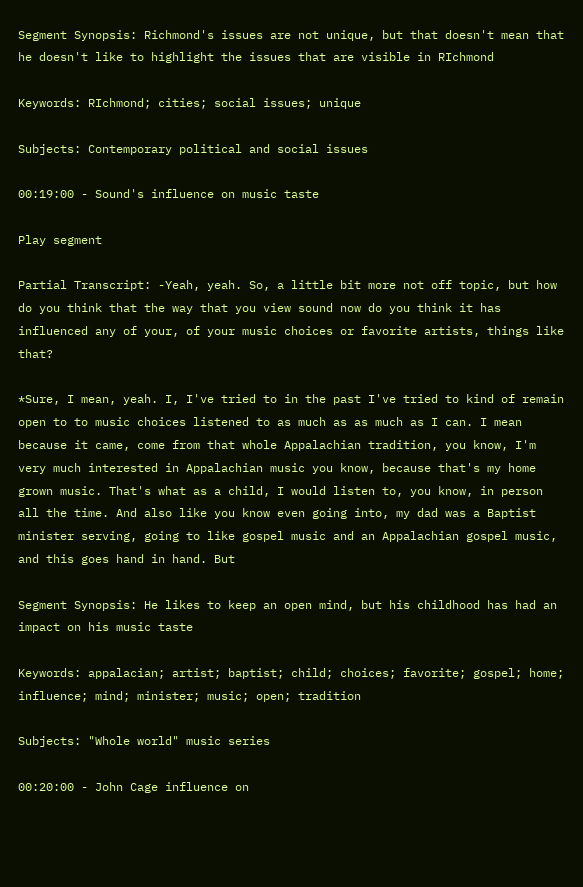Segment Synopsis: Richmond's issues are not unique, but that doesn't mean that he doesn't like to highlight the issues that are visible in RIchmond

Keywords: RIchmond; cities; social issues; unique

Subjects: Contemporary political and social issues

00:19:00 - Sound's influence on music taste

Play segment

Partial Transcript: -Yeah, yeah. So, a little bit more not off topic, but how do you think that the way that you view sound now do you think it has influenced any of your, of your music choices or favorite artists, things like that?

*Sure, I mean, yeah. I, I've tried to in the past I've tried to kind of remain open to to music choices listened to as much as as much as I can. I mean because it came, come from that whole Appalachian tradition, you know, I'm very much interested in Appalachian music you know, because that's my home grown music. That's what as a child, I would listen to, you know, in person all the time. And also like you know even going into, my dad was a Baptist minister serving, going to like gospel music and an Appalachian gospel music, and this goes hand in hand. But

Segment Synopsis: He likes to keep an open mind, but his childhood has had an impact on his music taste

Keywords: appalacian; artist; baptist; child; choices; favorite; gospel; home; influence; mind; minister; music; open; tradition

Subjects: "Whole world" music series

00:20:00 - John Cage influence on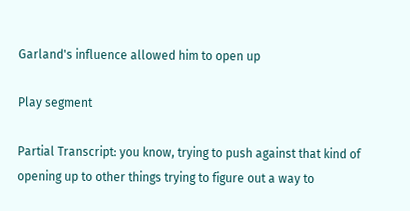Garland's influence allowed him to open up

Play segment

Partial Transcript: you know, trying to push against that kind of opening up to other things trying to figure out a way to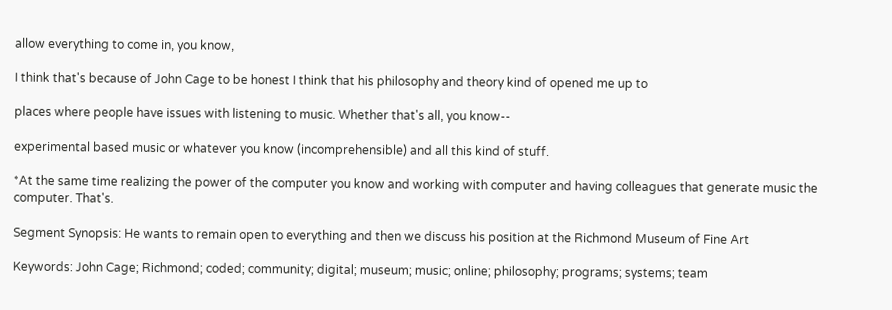allow everything to come in, you know,

I think that's because of John Cage to be honest I think that his philosophy and theory kind of opened me up to

places where people have issues with listening to music. Whether that's all, you know--

experimental based music or whatever you know (incomprehensible) and all this kind of stuff.

*At the same time realizing the power of the computer you know and working with computer and having colleagues that generate music the computer. That's.

Segment Synopsis: He wants to remain open to everything and then we discuss his position at the Richmond Museum of Fine Art

Keywords: John Cage; Richmond; coded; community; digital; museum; music; online; philosophy; programs; systems; team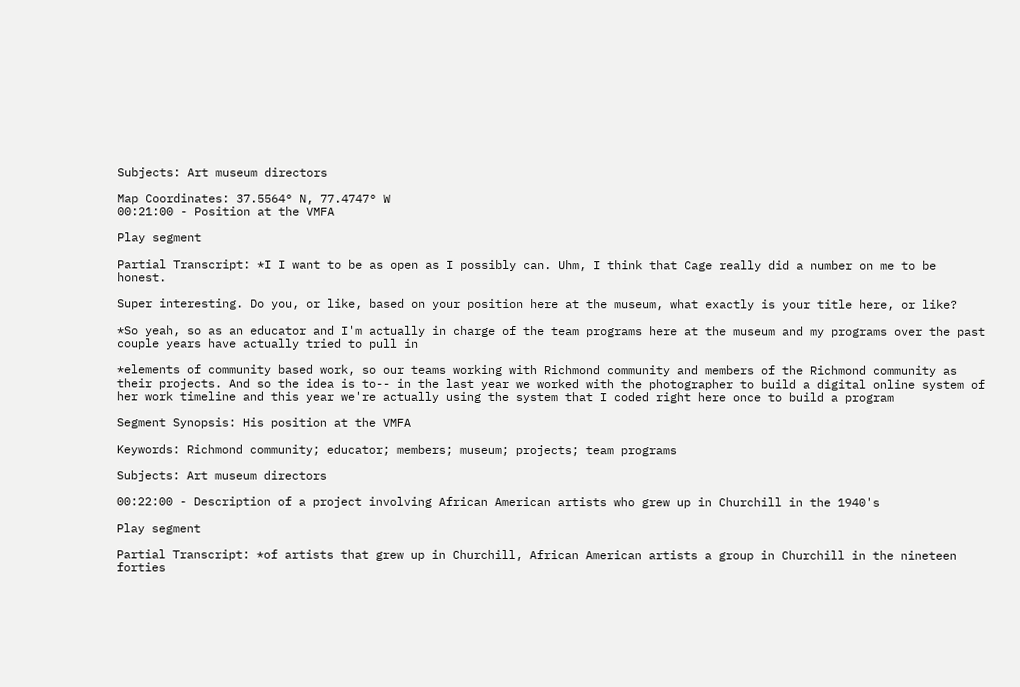Subjects: Art museum directors

Map Coordinates: 37.5564° N, 77.4747° W
00:21:00 - Position at the VMFA

Play segment

Partial Transcript: *I I want to be as open as I possibly can. Uhm, I think that Cage really did a number on me to be honest.

Super interesting. Do you, or like, based on your position here at the museum, what exactly is your title here, or like?

*So yeah, so as an educator and I'm actually in charge of the team programs here at the museum and my programs over the past couple years have actually tried to pull in

*elements of community based work, so our teams working with Richmond community and members of the Richmond community as their projects. And so the idea is to-- in the last year we worked with the photographer to build a digital online system of her work timeline and this year we're actually using the system that I coded right here once to build a program

Segment Synopsis: His position at the VMFA

Keywords: Richmond community; educator; members; museum; projects; team programs

Subjects: Art museum directors

00:22:00 - Description of a project involving African American artists who grew up in Churchill in the 1940's

Play segment

Partial Transcript: *of artists that grew up in Churchill, African American artists a group in Churchill in the nineteen forties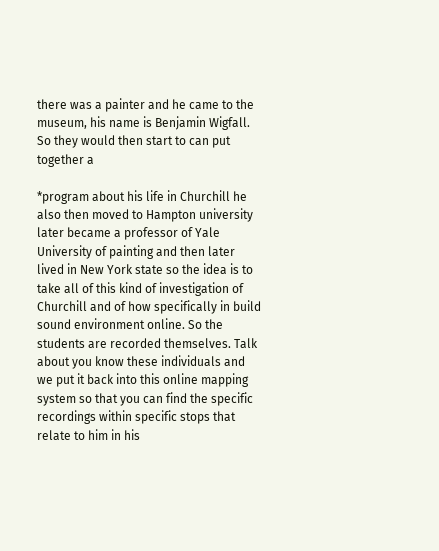there was a painter and he came to the museum, his name is Benjamin Wigfall. So they would then start to can put together a

*program about his life in Churchill he also then moved to Hampton university later became a professor of Yale University of painting and then later lived in New York state so the idea is to take all of this kind of investigation of Churchill and of how specifically in build sound environment online. So the students are recorded themselves. Talk about you know these individuals and we put it back into this online mapping system so that you can find the specific recordings within specific stops that relate to him in his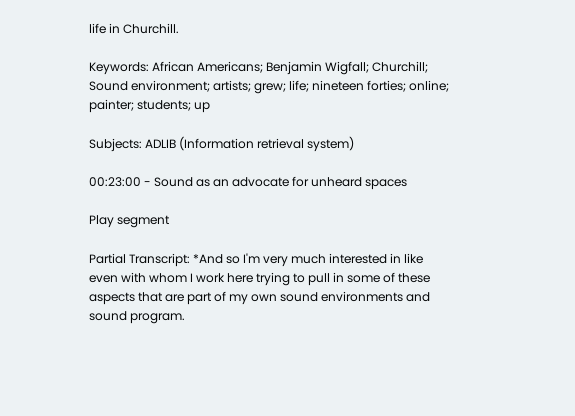life in Churchill.

Keywords: African Americans; Benjamin Wigfall; Churchill; Sound environment; artists; grew; life; nineteen forties; online; painter; students; up

Subjects: ADLIB (Information retrieval system)

00:23:00 - Sound as an advocate for unheard spaces

Play segment

Partial Transcript: *And so I'm very much interested in like even with whom I work here trying to pull in some of these aspects that are part of my own sound environments and sound program.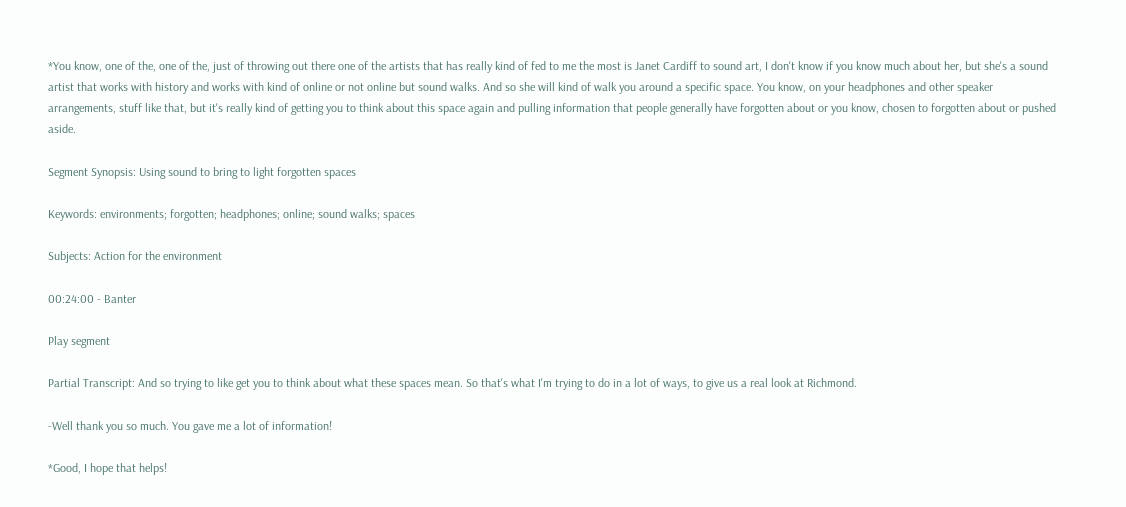*You know, one of the, one of the, just of throwing out there one of the artists that has really kind of fed to me the most is Janet Cardiff to sound art, I don't know if you know much about her, but she's a sound artist that works with history and works with kind of online or not online but sound walks. And so she will kind of walk you around a specific space. You know, on your headphones and other speaker arrangements, stuff like that, but it's really kind of getting you to think about this space again and pulling information that people generally have forgotten about or you know, chosen to forgotten about or pushed aside.

Segment Synopsis: Using sound to bring to light forgotten spaces

Keywords: environments; forgotten; headphones; online; sound walks; spaces

Subjects: Action for the environment

00:24:00 - Banter

Play segment

Partial Transcript: And so trying to like get you to think about what these spaces mean. So that's what I'm trying to do in a lot of ways, to give us a real look at Richmond.

-Well thank you so much. You gave me a lot of information!

*Good, I hope that helps!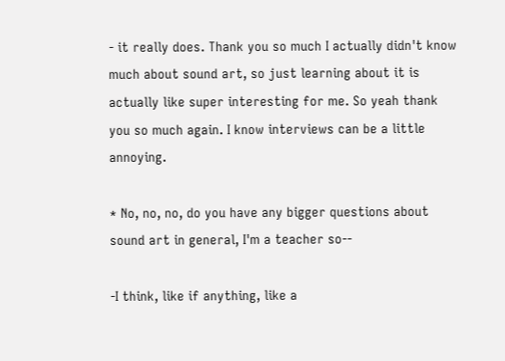- it really does. Thank you so much I actually didn't know much about sound art, so just learning about it is actually like super interesting for me. So yeah thank you so much again. I know interviews can be a little annoying.

* No, no, no, do you have any bigger questions about sound art in general, I'm a teacher so--

-I think, like if anything, like a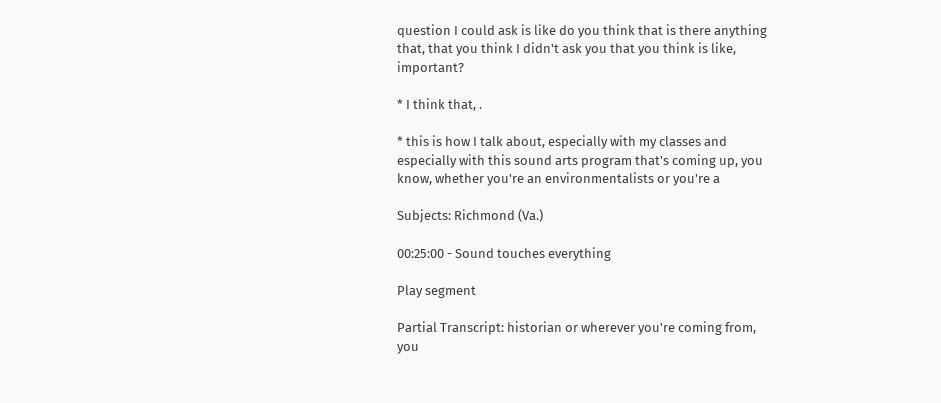question I could ask is like do you think that is there anything that, that you think I didn't ask you that you think is like, important?

* I think that, .

* this is how I talk about, especially with my classes and especially with this sound arts program that's coming up, you know, whether you're an environmentalists or you're a

Subjects: Richmond (Va.)

00:25:00 - Sound touches everything

Play segment

Partial Transcript: historian or wherever you're coming from, you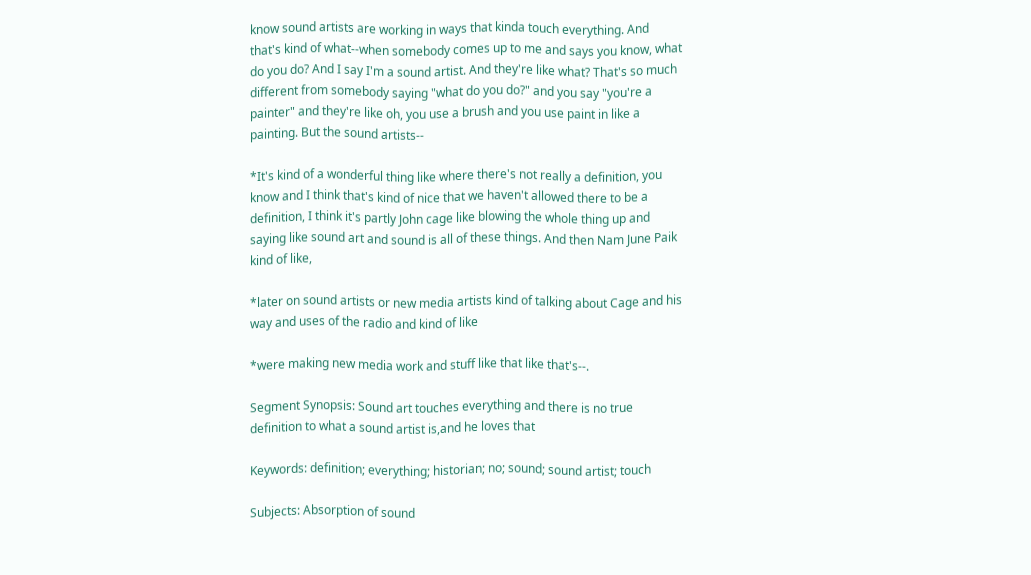know sound artists are working in ways that kinda touch everything. And that's kind of what--when somebody comes up to me and says you know, what do you do? And I say I'm a sound artist. And they're like what? That's so much different from somebody saying "what do you do?" and you say "you're a painter" and they're like oh, you use a brush and you use paint in like a painting. But the sound artists--

*It's kind of a wonderful thing like where there's not really a definition, you know and I think that's kind of nice that we haven't allowed there to be a definition, I think it's partly John cage like blowing the whole thing up and saying like sound art and sound is all of these things. And then Nam June Paik kind of like,

*later on sound artists or new media artists kind of talking about Cage and his way and uses of the radio and kind of like

*were making new media work and stuff like that like that's--.

Segment Synopsis: Sound art touches everything and there is no true definition to what a sound artist is,and he loves that

Keywords: definition; everything; historian; no; sound; sound artist; touch

Subjects: Absorption of sound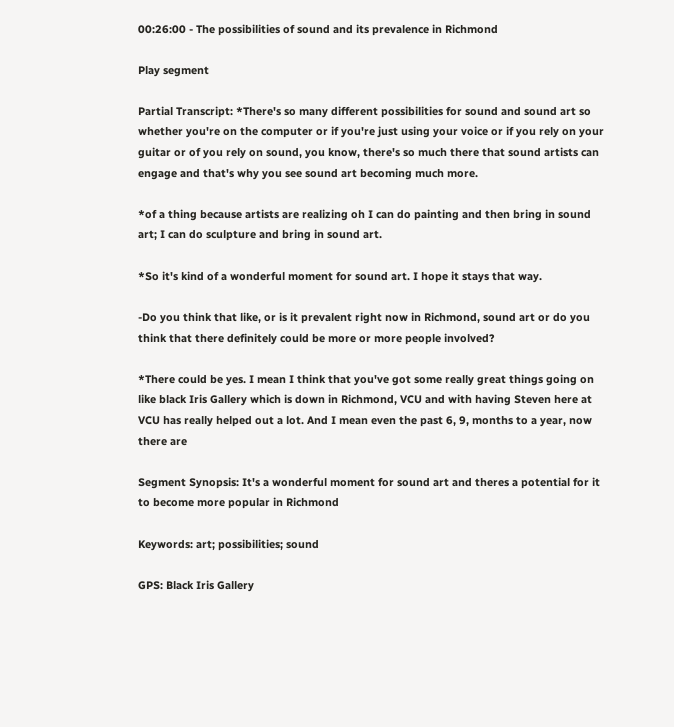00:26:00 - The possibilities of sound and its prevalence in Richmond

Play segment

Partial Transcript: *There's so many different possibilities for sound and sound art so whether you're on the computer or if you're just using your voice or if you rely on your guitar or of you rely on sound, you know, there's so much there that sound artists can engage and that's why you see sound art becoming much more.

*of a thing because artists are realizing oh I can do painting and then bring in sound art; I can do sculpture and bring in sound art.

*So it's kind of a wonderful moment for sound art. I hope it stays that way.

-Do you think that like, or is it prevalent right now in Richmond, sound art or do you think that there definitely could be more or more people involved?

*There could be yes. I mean I think that you've got some really great things going on like black Iris Gallery which is down in Richmond, VCU and with having Steven here at VCU has really helped out a lot. And I mean even the past 6, 9, months to a year, now there are

Segment Synopsis: It's a wonderful moment for sound art and theres a potential for it to become more popular in Richmond

Keywords: art; possibilities; sound

GPS: Black Iris Gallery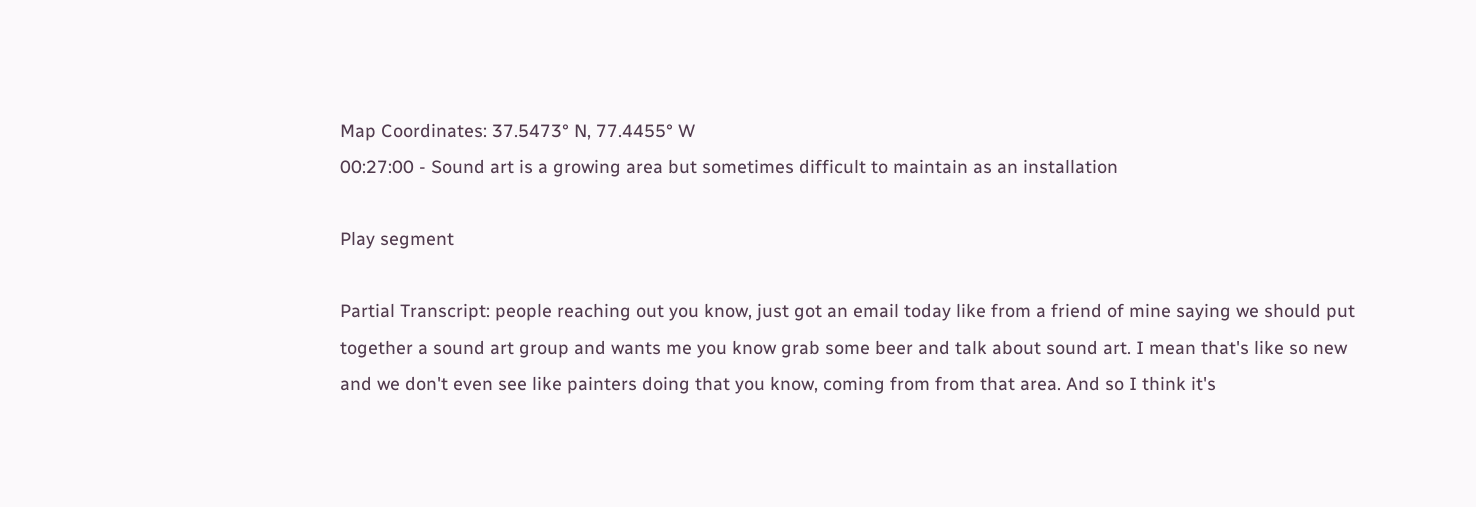Map Coordinates: 37.5473° N, 77.4455° W
00:27:00 - Sound art is a growing area but sometimes difficult to maintain as an installation

Play segment

Partial Transcript: people reaching out you know, just got an email today like from a friend of mine saying we should put together a sound art group and wants me you know grab some beer and talk about sound art. I mean that's like so new and we don't even see like painters doing that you know, coming from from that area. And so I think it's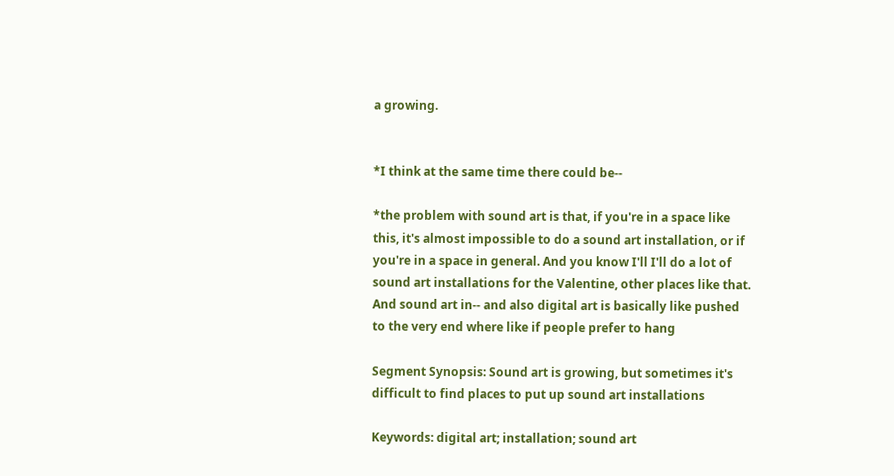a growing.


*I think at the same time there could be--

*the problem with sound art is that, if you're in a space like this, it's almost impossible to do a sound art installation, or if you're in a space in general. And you know I'll I'll do a lot of sound art installations for the Valentine, other places like that. And sound art in-- and also digital art is basically like pushed to the very end where like if people prefer to hang

Segment Synopsis: Sound art is growing, but sometimes it's difficult to find places to put up sound art installations

Keywords: digital art; installation; sound art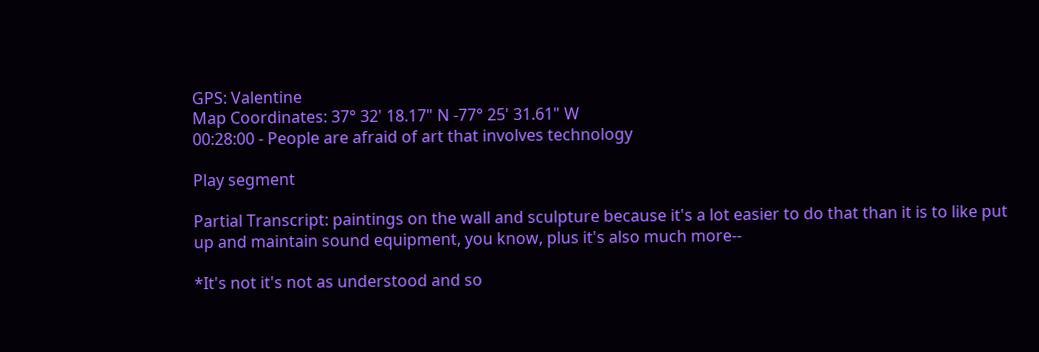GPS: Valentine
Map Coordinates: 37° 32' 18.17" N -77° 25' 31.61" W
00:28:00 - People are afraid of art that involves technology

Play segment

Partial Transcript: paintings on the wall and sculpture because it's a lot easier to do that than it is to like put up and maintain sound equipment, you know, plus it's also much more--

*It's not it's not as understood and so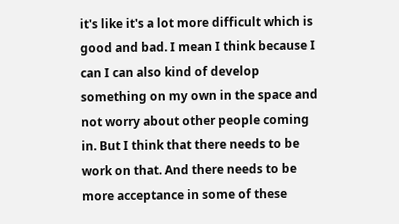it's like it's a lot more difficult which is good and bad. I mean I think because I can I can also kind of develop something on my own in the space and not worry about other people coming in. But I think that there needs to be work on that. And there needs to be more acceptance in some of these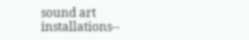sound art installations--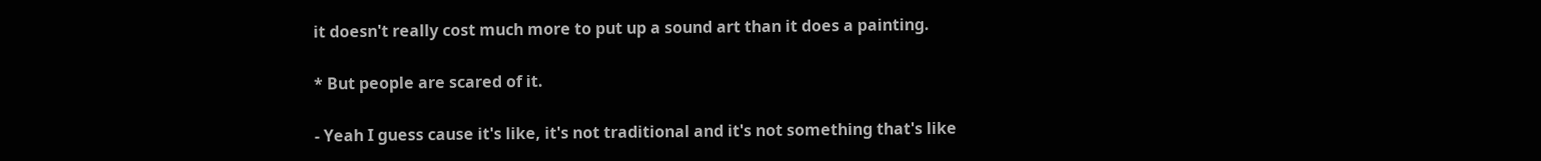it doesn't really cost much more to put up a sound art than it does a painting.

* But people are scared of it.

- Yeah I guess cause it's like, it's not traditional and it's not something that's like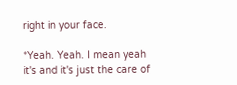right in your face.

*Yeah. Yeah. I mean yeah it's and it's just the care of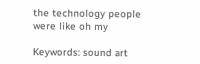the technology people were like oh my

Keywords: sound art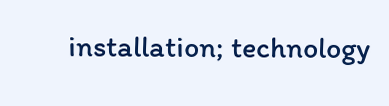installation; technology